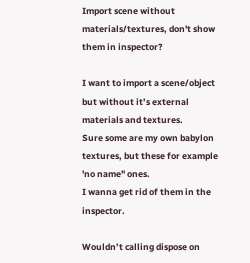Import scene without materials/textures, don't show them in inspector?

I want to import a scene/object but without it’s external materials and textures.
Sure some are my own babylon textures, but these for example 'no name" ones.
I wanna get rid of them in the inspector.

Wouldn’t calling dispose on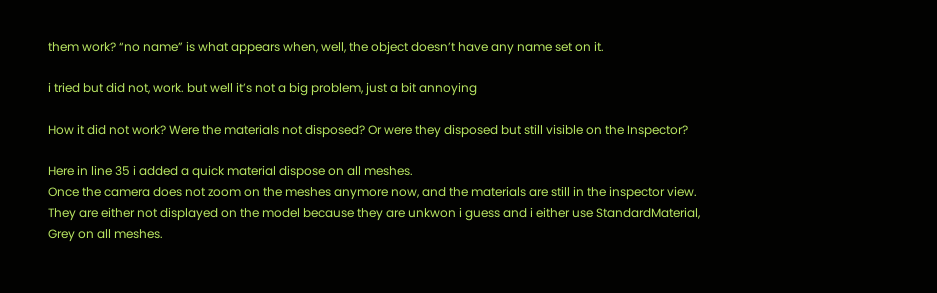them work? “no name” is what appears when, well, the object doesn’t have any name set on it.

i tried but did not, work. but well it’s not a big problem, just a bit annoying

How it did not work? Were the materials not disposed? Or were they disposed but still visible on the Inspector?

Here in line 35 i added a quick material dispose on all meshes.
Once the camera does not zoom on the meshes anymore now, and the materials are still in the inspector view. They are either not displayed on the model because they are unkwon i guess and i either use StandardMaterial, Grey on all meshes.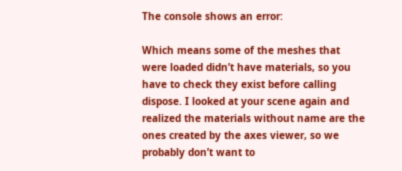The console shows an error:

Which means some of the meshes that were loaded didn’t have materials, so you have to check they exist before calling dispose. I looked at your scene again and realized the materials without name are the ones created by the axes viewer, so we probably don’t want to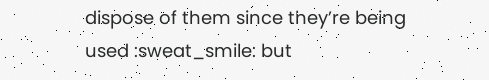dispose of them since they’re being used :sweat_smile: but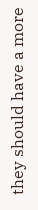they should have a more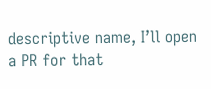descriptive name, I’ll open a PR for that